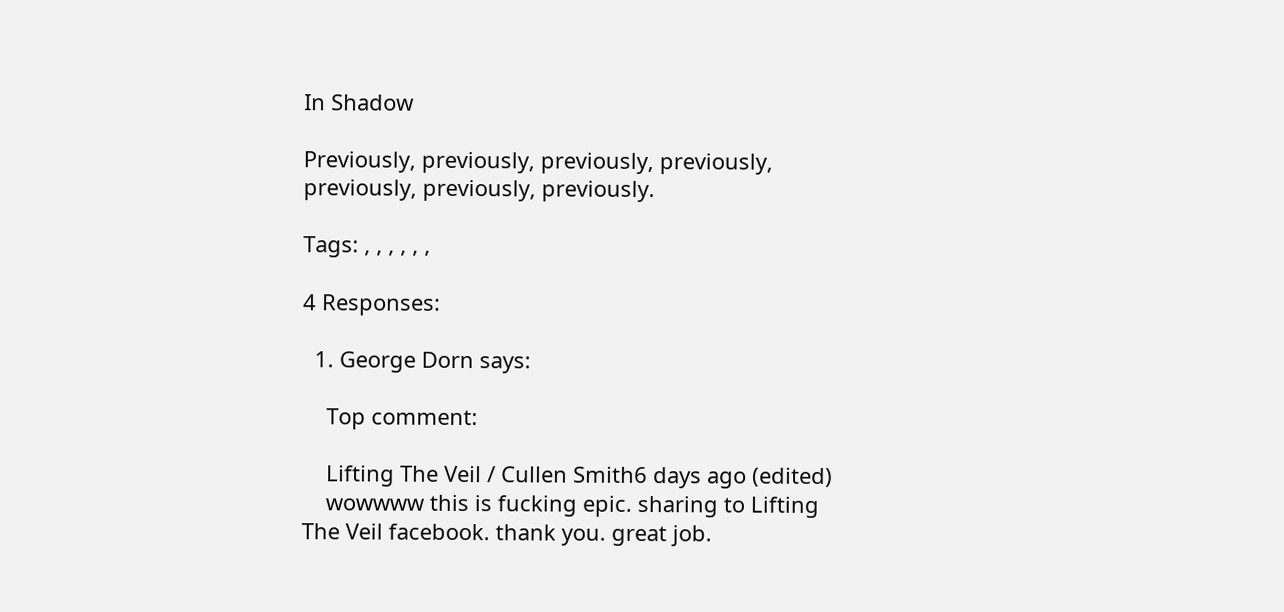In Shadow

Previously, previously, previously, previously, previously, previously, previously.

Tags: , , , , , ,

4 Responses:

  1. George Dorn says:

    Top comment:

    Lifting The Veil / Cullen Smith6 days ago (edited)
    wowwww this is fucking epic. sharing to Lifting The Veil facebook. thank you. great job.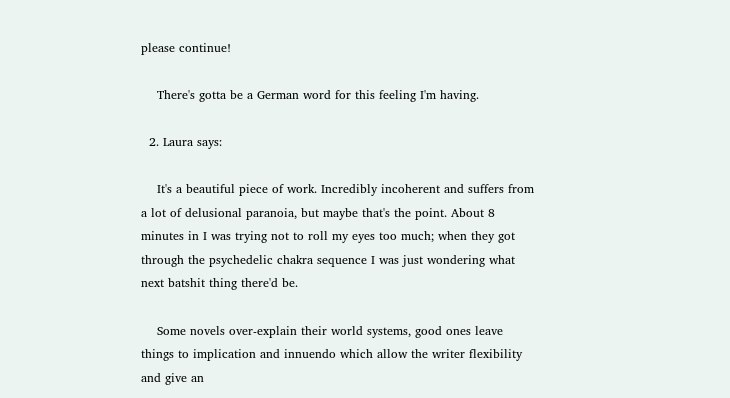please continue!

    There's gotta be a German word for this feeling I'm having.

  2. Laura says:

    It's a beautiful piece of work. Incredibly incoherent and suffers from a lot of delusional paranoia, but maybe that's the point. About 8 minutes in I was trying not to roll my eyes too much; when they got through the psychedelic chakra sequence I was just wondering what next batshit thing there'd be.

    Some novels over-explain their world systems, good ones leave things to implication and innuendo which allow the writer flexibility and give an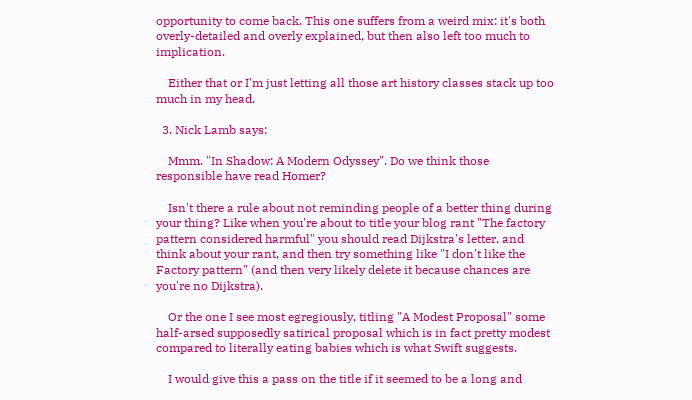opportunity to come back. This one suffers from a weird mix: it's both overly-detailed and overly explained, but then also left too much to implication.

    Either that or I'm just letting all those art history classes stack up too much in my head.

  3. Nick Lamb says:

    Mmm. "In Shadow: A Modern Odyssey". Do we think those responsible have read Homer?

    Isn't there a rule about not reminding people of a better thing during your thing? Like when you're about to title your blog rant "The factory pattern considered harmful" you should read Dijkstra's letter, and think about your rant, and then try something like "I don't like the Factory pattern" (and then very likely delete it because chances are you're no Dijkstra).

    Or the one I see most egregiously, titling "A Modest Proposal" some half-arsed supposedly satirical proposal which is in fact pretty modest compared to literally eating babies which is what Swift suggests.

    I would give this a pass on the title if it seemed to be a long and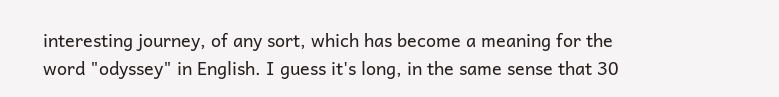interesting journey, of any sort, which has become a meaning for the word "odyssey" in English. I guess it's long, in the same sense that 30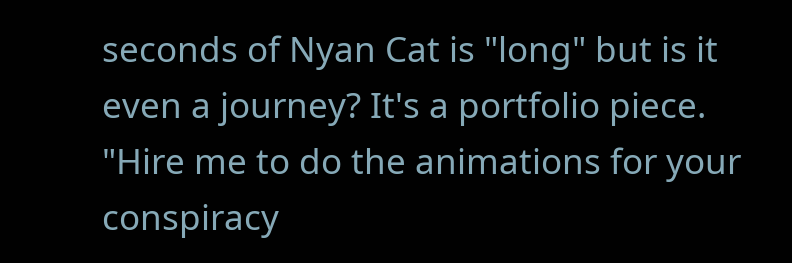seconds of Nyan Cat is "long" but is it even a journey? It's a portfolio piece. "Hire me to do the animations for your conspiracy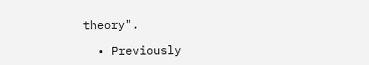theory".

  • Previously